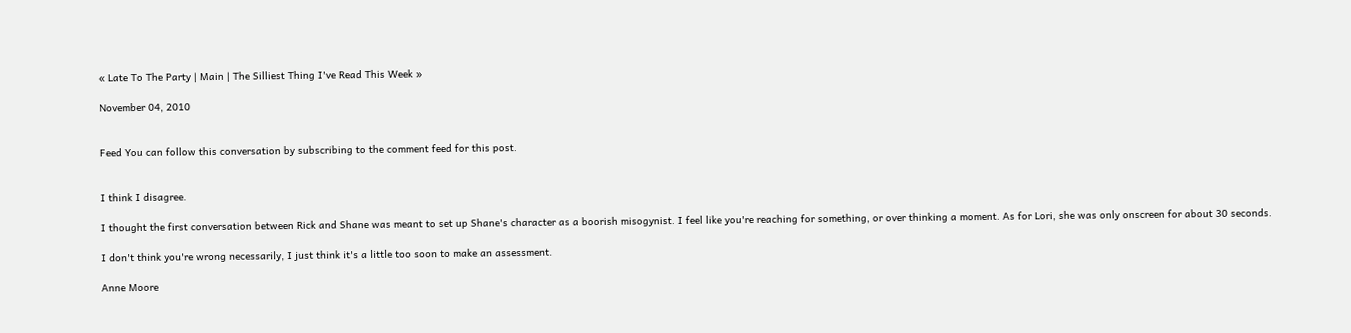« Late To The Party | Main | The Silliest Thing I've Read This Week »

November 04, 2010


Feed You can follow this conversation by subscribing to the comment feed for this post.


I think I disagree.

I thought the first conversation between Rick and Shane was meant to set up Shane's character as a boorish misogynist. I feel like you're reaching for something, or over thinking a moment. As for Lori, she was only onscreen for about 30 seconds.

I don't think you're wrong necessarily, I just think it's a little too soon to make an assessment.

Anne Moore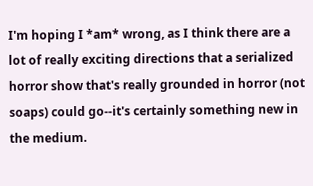I'm hoping I *am* wrong, as I think there are a lot of really exciting directions that a serialized horror show that's really grounded in horror (not soaps) could go--it's certainly something new in the medium.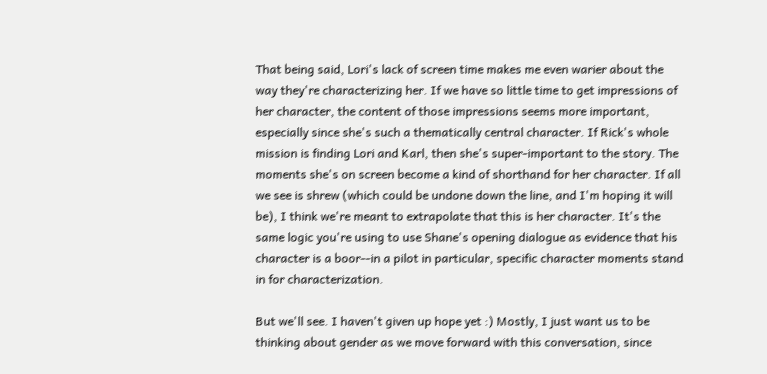That being said, Lori's lack of screen time makes me even warier about the way they're characterizing her. If we have so little time to get impressions of her character, the content of those impressions seems more important, especially since she's such a thematically central character. If Rick's whole mission is finding Lori and Karl, then she's super-important to the story. The moments she's on screen become a kind of shorthand for her character. If all we see is shrew (which could be undone down the line, and I'm hoping it will be), I think we're meant to extrapolate that this is her character. It's the same logic you're using to use Shane's opening dialogue as evidence that his character is a boor--in a pilot in particular, specific character moments stand in for characterization.

But we'll see. I haven't given up hope yet :) Mostly, I just want us to be thinking about gender as we move forward with this conversation, since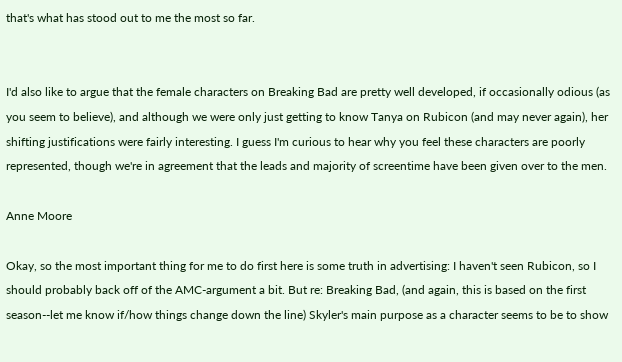that's what has stood out to me the most so far.


I'd also like to argue that the female characters on Breaking Bad are pretty well developed, if occasionally odious (as you seem to believe), and although we were only just getting to know Tanya on Rubicon (and may never again), her shifting justifications were fairly interesting. I guess I'm curious to hear why you feel these characters are poorly represented, though we're in agreement that the leads and majority of screentime have been given over to the men.

Anne Moore

Okay, so the most important thing for me to do first here is some truth in advertising: I haven't seen Rubicon, so I should probably back off of the AMC-argument a bit. But re: Breaking Bad, (and again, this is based on the first season--let me know if/how things change down the line) Skyler's main purpose as a character seems to be to show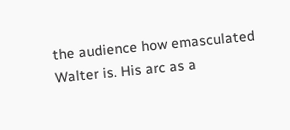the audience how emasculated Walter is. His arc as a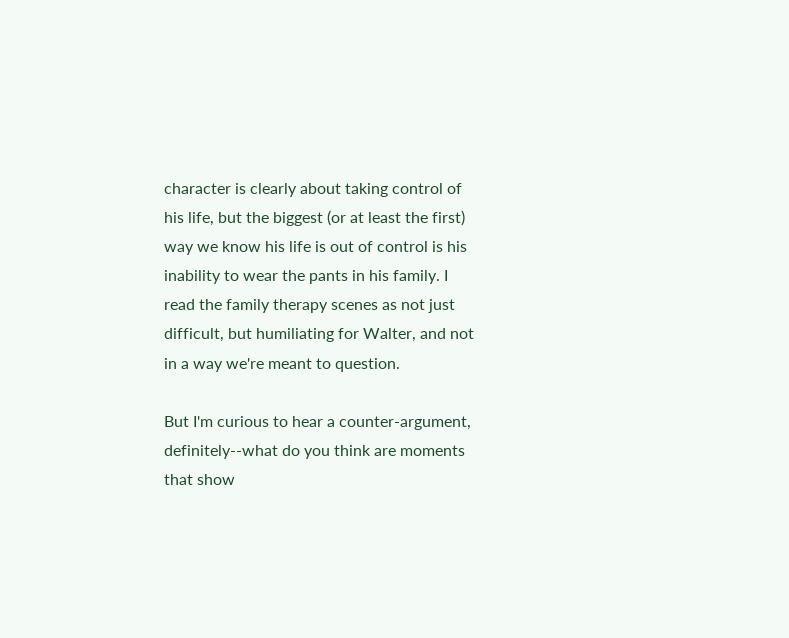character is clearly about taking control of his life, but the biggest (or at least the first) way we know his life is out of control is his inability to wear the pants in his family. I read the family therapy scenes as not just difficult, but humiliating for Walter, and not in a way we're meant to question.

But I'm curious to hear a counter-argument, definitely--what do you think are moments that show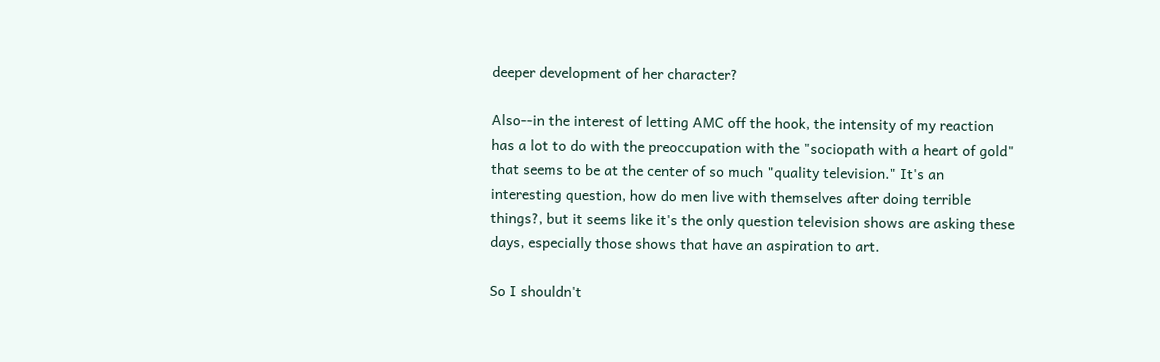deeper development of her character?

Also--in the interest of letting AMC off the hook, the intensity of my reaction has a lot to do with the preoccupation with the "sociopath with a heart of gold" that seems to be at the center of so much "quality television." It's an interesting question, how do men live with themselves after doing terrible things?, but it seems like it's the only question television shows are asking these days, especially those shows that have an aspiration to art.

So I shouldn't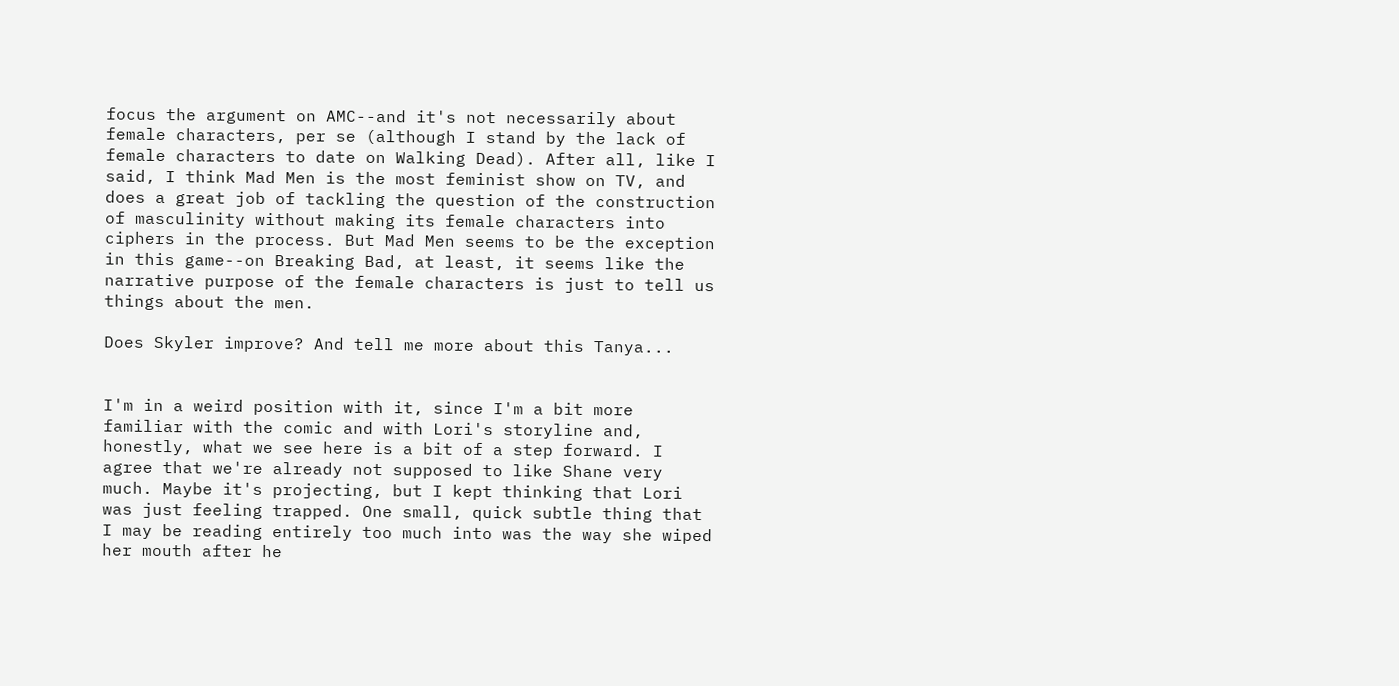focus the argument on AMC--and it's not necessarily about female characters, per se (although I stand by the lack of female characters to date on Walking Dead). After all, like I said, I think Mad Men is the most feminist show on TV, and does a great job of tackling the question of the construction of masculinity without making its female characters into ciphers in the process. But Mad Men seems to be the exception in this game--on Breaking Bad, at least, it seems like the narrative purpose of the female characters is just to tell us things about the men.

Does Skyler improve? And tell me more about this Tanya...


I'm in a weird position with it, since I'm a bit more familiar with the comic and with Lori's storyline and, honestly, what we see here is a bit of a step forward. I agree that we're already not supposed to like Shane very much. Maybe it's projecting, but I kept thinking that Lori was just feeling trapped. One small, quick subtle thing that I may be reading entirely too much into was the way she wiped her mouth after he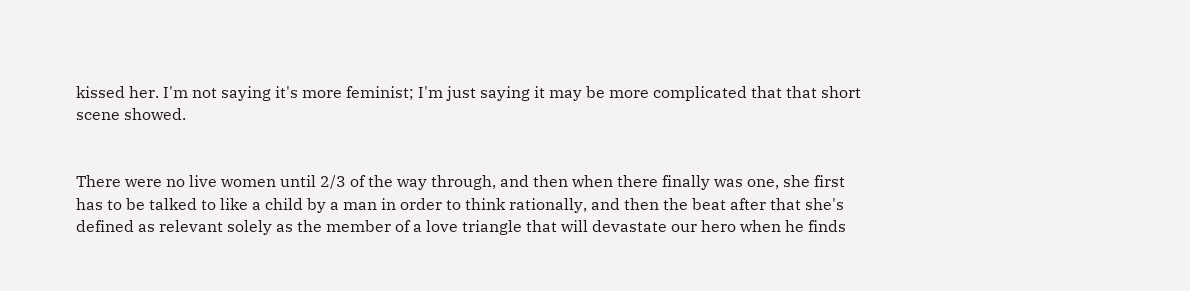kissed her. I'm not saying it's more feminist; I'm just saying it may be more complicated that that short scene showed.


There were no live women until 2/3 of the way through, and then when there finally was one, she first has to be talked to like a child by a man in order to think rationally, and then the beat after that she's defined as relevant solely as the member of a love triangle that will devastate our hero when he finds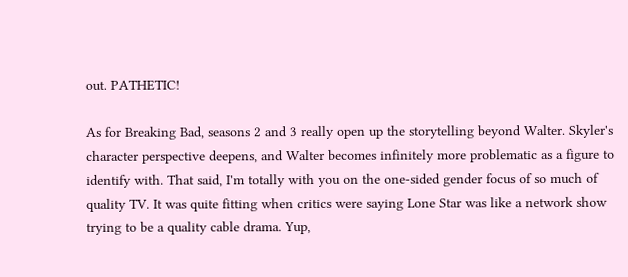out. PATHETIC!

As for Breaking Bad, seasons 2 and 3 really open up the storytelling beyond Walter. Skyler's character perspective deepens, and Walter becomes infinitely more problematic as a figure to identify with. That said, I'm totally with you on the one-sided gender focus of so much of quality TV. It was quite fitting when critics were saying Lone Star was like a network show trying to be a quality cable drama. Yup,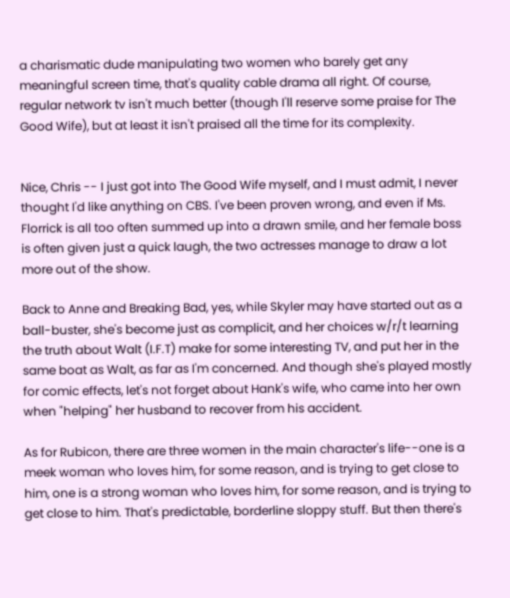a charismatic dude manipulating two women who barely get any meaningful screen time, that's quality cable drama all right. Of course, regular network tv isn't much better (though I'll reserve some praise for The Good Wife), but at least it isn't praised all the time for its complexity.


Nice, Chris -- I just got into The Good Wife myself, and I must admit, I never thought I'd like anything on CBS. I've been proven wrong, and even if Ms. Florrick is all too often summed up into a drawn smile, and her female boss is often given just a quick laugh, the two actresses manage to draw a lot more out of the show.

Back to Anne and Breaking Bad, yes, while Skyler may have started out as a ball-buster, she's become just as complicit, and her choices w/r/t learning the truth about Walt (I.F.T) make for some interesting TV, and put her in the same boat as Walt, as far as I'm concerned. And though she's played mostly for comic effects, let's not forget about Hank's wife, who came into her own when "helping" her husband to recover from his accident.

As for Rubicon, there are three women in the main character's life--one is a meek woman who loves him, for some reason, and is trying to get close to him, one is a strong woman who loves him, for some reason, and is trying to get close to him. That's predictable, borderline sloppy stuff. But then there's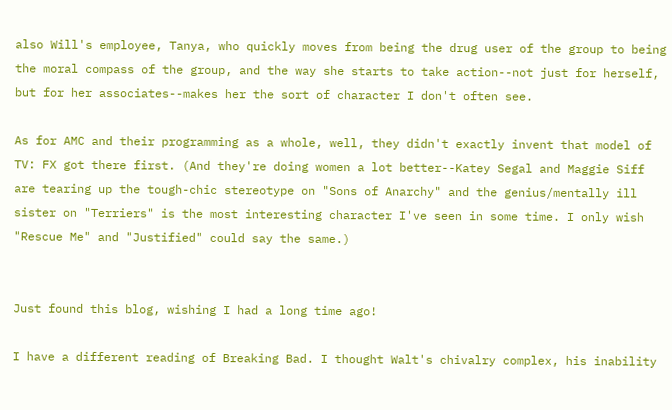also Will's employee, Tanya, who quickly moves from being the drug user of the group to being the moral compass of the group, and the way she starts to take action--not just for herself, but for her associates--makes her the sort of character I don't often see.

As for AMC and their programming as a whole, well, they didn't exactly invent that model of TV: FX got there first. (And they're doing women a lot better--Katey Segal and Maggie Siff are tearing up the tough-chic stereotype on "Sons of Anarchy" and the genius/mentally ill sister on "Terriers" is the most interesting character I've seen in some time. I only wish "Rescue Me" and "Justified" could say the same.)


Just found this blog, wishing I had a long time ago!

I have a different reading of Breaking Bad. I thought Walt's chivalry complex, his inability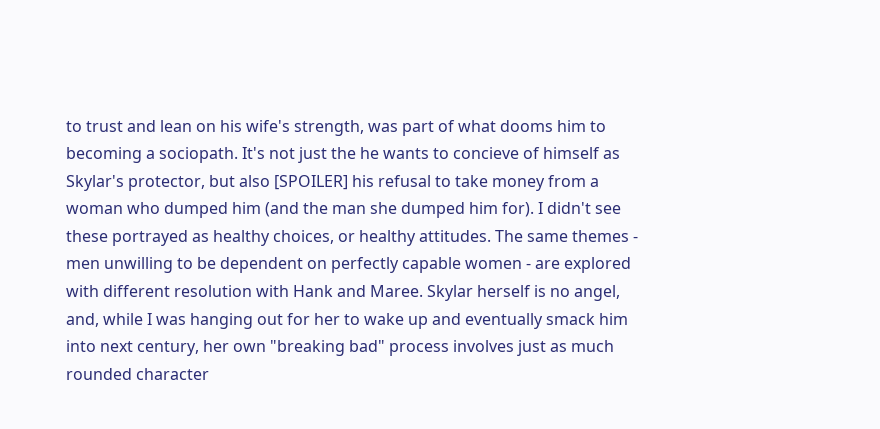to trust and lean on his wife's strength, was part of what dooms him to becoming a sociopath. It's not just the he wants to concieve of himself as Skylar's protector, but also [SPOILER] his refusal to take money from a woman who dumped him (and the man she dumped him for). I didn't see these portrayed as healthy choices, or healthy attitudes. The same themes - men unwilling to be dependent on perfectly capable women - are explored with different resolution with Hank and Maree. Skylar herself is no angel, and, while I was hanging out for her to wake up and eventually smack him into next century, her own "breaking bad" process involves just as much rounded character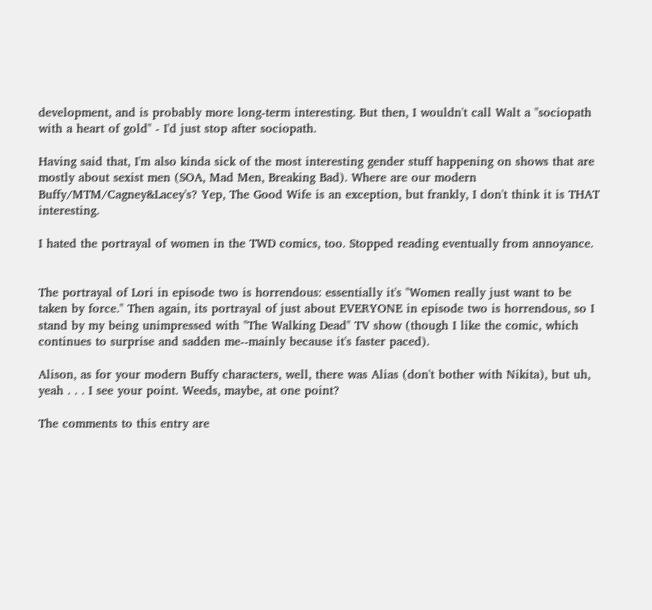development, and is probably more long-term interesting. But then, I wouldn't call Walt a "sociopath with a heart of gold" - I'd just stop after sociopath.

Having said that, I'm also kinda sick of the most interesting gender stuff happening on shows that are mostly about sexist men (SOA, Mad Men, Breaking Bad). Where are our modern Buffy/MTM/Cagney&Lacey's? Yep, The Good Wife is an exception, but frankly, I don't think it is THAT interesting.

I hated the portrayal of women in the TWD comics, too. Stopped reading eventually from annoyance.


The portrayal of Lori in episode two is horrendous: essentially it's "Women really just want to be taken by force." Then again, its portrayal of just about EVERYONE in episode two is horrendous, so I stand by my being unimpressed with "The Walking Dead" TV show (though I like the comic, which continues to surprise and sadden me--mainly because it's faster paced).

Alison, as for your modern Buffy characters, well, there was Alias (don't bother with Nikita), but uh, yeah . . . I see your point. Weeds, maybe, at one point?

The comments to this entry are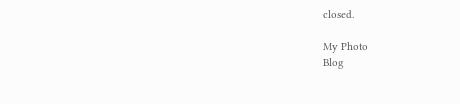closed.

My Photo
Blog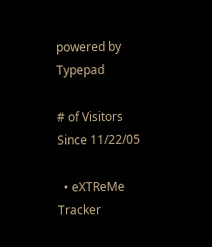powered by Typepad

# of Visitors Since 11/22/05

  • eXTReMe Tracker